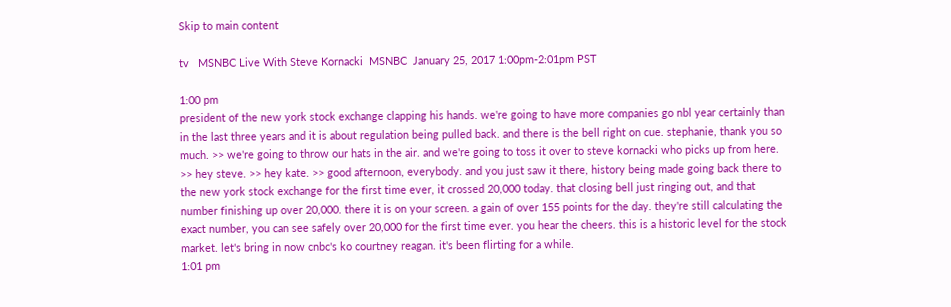Skip to main content

tv   MSNBC Live With Steve Kornacki  MSNBC  January 25, 2017 1:00pm-2:01pm PST

1:00 pm
president of the new york stock exchange clapping his hands. we're going to have more companies go nbl year certainly than in the last three years and it is about regulation being pulled back. and there is the bell right on cue. stephanie, thank you so much. >> we're going to throw our hats in the air. and we're going to toss it over to steve kornacki who picks up from here. >> hey steve. >> hey kate. >> good afternoon, everybody. and you just saw it there, history being made going back there to the new york stock exchange for the first time ever, it crossed 20,000 today. that closing bell just ringing out, and that number finishing up over 20,000. there it is on your screen. a gain of over 155 points for the day. they're still calculating the exact number, you can see safely over 20,000 for the first time ever. you hear the cheers. this is a historic level for the stock market. let's bring in now cnbc's ko courtney reagan. it's been flirting for a while.
1:01 pm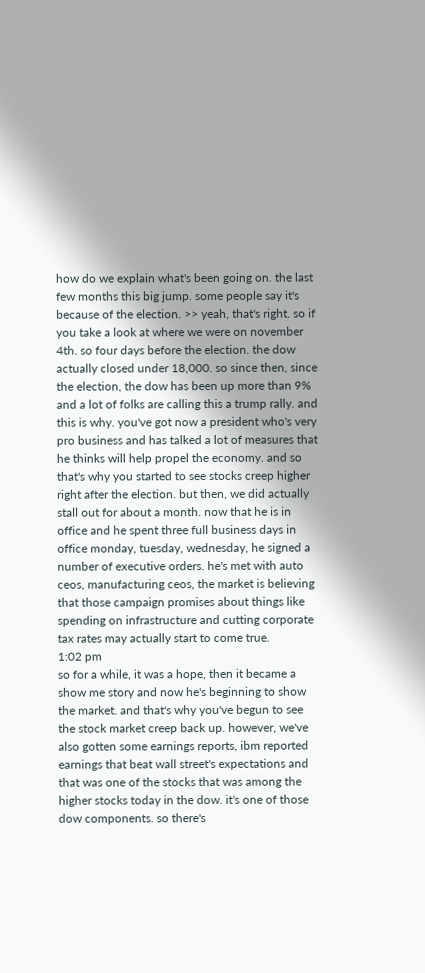how do we explain what's been going on. the last few months this big jump. some people say it's because of the election. >> yeah, that's right. so if you take a look at where we were on november 4th. so four days before the election. the dow actually closed under 18,000. so since then, since the election, the dow has been up more than 9% and a lot of folks are calling this a trump rally. and this is why. you've got now a president who's very pro business and has talked a lot of measures that he thinks will help propel the economy. and so that's why you started to see stocks creep higher right after the election. but then, we did actually stall out for about a month. now that he is in office and he spent three full business days in office monday, tuesday, wednesday, he signed a number of executive orders. he's met with auto ceos, manufacturing ceos, the market is believing that those campaign promises about things like spending on infrastructure and cutting corporate tax rates may actually start to come true.
1:02 pm
so for a while, it was a hope, then it became a show me story and now he's beginning to show the market. and that's why you've begun to see the stock market creep back up. however, we've also gotten some earnings reports, ibm reported earnings that beat wall street's expectations and that was one of the stocks that was among the higher stocks today in the dow. it's one of those dow components. so there's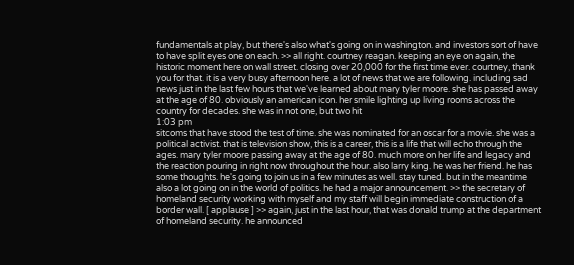fundamentals at play, but there's also what's going on in washington. and investors sort of have to have split eyes one on each. >> all right. courtney reagan. keeping an eye on again, the historic moment here on wall street. closing over 20,000 for the first time ever. courtney, thank you for that. it is a very busy afternoon here. a lot of news that we are following. including sad news just in the last few hours that we've learned about mary tyler moore. she has passed away at the age of 80. obviously an american icon. her smile lighting up living rooms across the country for decades. she was in not one, but two hit
1:03 pm
sitcoms that have stood the test of time. she was nominated for an oscar for a movie. she was a political activist. that is television show, this is a career, this is a life that will echo through the ages. mary tyler moore passing away at the age of 80. much more on her life and legacy and the reaction pouring in right now throughout the hour. also larry king. he was her friend. he has some thoughts. he's going to join us in a few minutes as well. stay tuned. but in the meantime also a lot going on in the world of politics. he had a major announcement. >> the secretary of homeland security working with myself and my staff will begin immediate construction of a border wall. [ applause ] >> again, just in the last hour, that was donald trump at the department of homeland security. he announced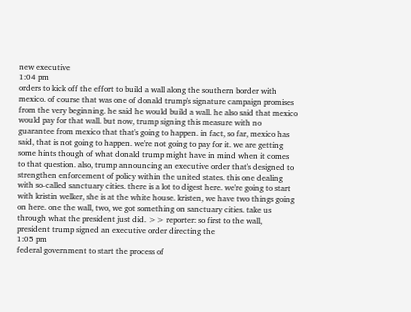new executive
1:04 pm
orders to kick off the effort to build a wall along the southern border with mexico. of course that was one of donald trump's signature campaign promises from the very beginning. he said he would build a wall. he also said that mexico would pay for that wall. but now, trump signing this measure with no guarantee from mexico that that's going to happen. in fact, so far, mexico has said, that is not going to happen. we're not going to pay for it. we are getting some hints though of what donald trump might have in mind when it comes to that question. also, trump announcing an executive order that's designed to strengthen enforcement of policy within the united states. this one dealing with so-called sanctuary cities. there is a lot to digest here. we're going to start with kristin welker, she is at the white house. kristen, we have two things going on here. one the wall, two, we got something on sanctuary cities. take us through what the president just did. >> reporter: so first to the wall, president trump signed an executive order directing the
1:05 pm
federal government to start the process of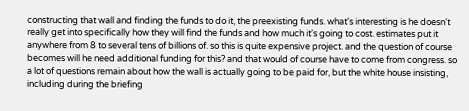constructing that wall and finding the funds to do it, the preexisting funds. what's interesting is he doesn't really get into specifically how they will find the funds and how much it's going to cost. estimates put it anywhere from 8 to several tens of billions of. so this is quite expensive project. and the question of course becomes will he need additional funding for this? and that would of course have to come from congress. so a lot of questions remain about how the wall is actually going to be paid for, but the white house insisting, including during the briefing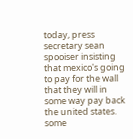today, press secretary sean spooiser insisting that mexico's going to pay for the wall that they will in some way pay back the united states. some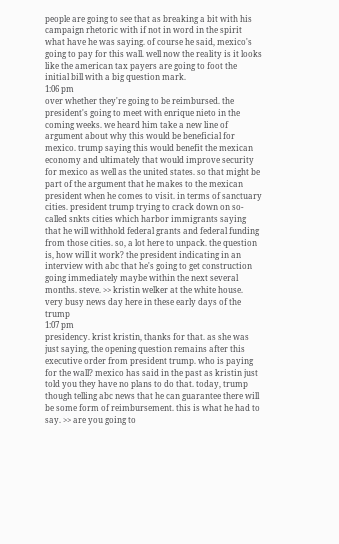people are going to see that as breaking a bit with his campaign rhetoric with if not in word in the spirit what have he was saying. of course he said, mexico's going to pay for this wall. well now the reality is it looks like the american tax payers are going to foot the initial bill with a big question mark.
1:06 pm
over whether they're going to be reimbursed. the president's going to meet with enrique nieto in the coming weeks. we heard him take a new line of argument about why this would be beneficial for mexico. trump saying this would benefit the mexican economy and ultimately that would improve security for mexico as well as the united states. so that might be part of the argument that he makes to the mexican president when he comes to visit. in terms of sanctuary cities. president trump trying to crack down on so-called snkts cities which harbor immigrants saying that he will withhold federal grants and federal funding from those cities. so, a lot here to unpack. the question is, how will it work? the president indicating in an interview with abc that he's going to get construction going immediately maybe within the next several months. steve. >> kristin welker at the white house. very busy news day here in these early days of the trump
1:07 pm
presidency. krist kristin, thanks for that. as she was just saying, the opening question remains after this executive order from president trump. who is paying for the wall? mexico has said in the past as kristin just told you they have no plans to do that. today, trump though telling abc news that he can guarantee there will be some form of reimbursement. this is what he had to say. >> are you going to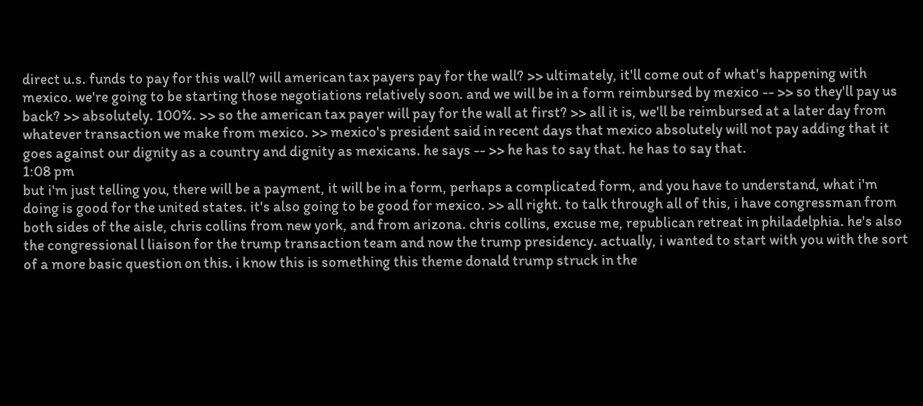direct u.s. funds to pay for this wall? will american tax payers pay for the wall? >> ultimately, it'll come out of what's happening with mexico. we're going to be starting those negotiations relatively soon. and we will be in a form reimbursed by mexico -- >> so they'll pay us back? >> absolutely. 100%. >> so the american tax payer will pay for the wall at first? >> all it is, we'll be reimbursed at a later day from whatever transaction we make from mexico. >> mexico's president said in recent days that mexico absolutely will not pay adding that it goes against our dignity as a country and dignity as mexicans. he says -- >> he has to say that. he has to say that.
1:08 pm
but i'm just telling you, there will be a payment, it will be in a form, perhaps a complicated form, and you have to understand, what i'm doing is good for the united states. it's also going to be good for mexico. >> all right. to talk through all of this, i have congressman from both sides of the aisle, chris collins from new york, and from arizona. chris collins, excuse me, republican retreat in philadelphia. he's also the congressional l liaison for the trump transaction team and now the trump presidency. actually, i wanted to start with you with the sort of a more basic question on this. i know this is something this theme donald trump struck in the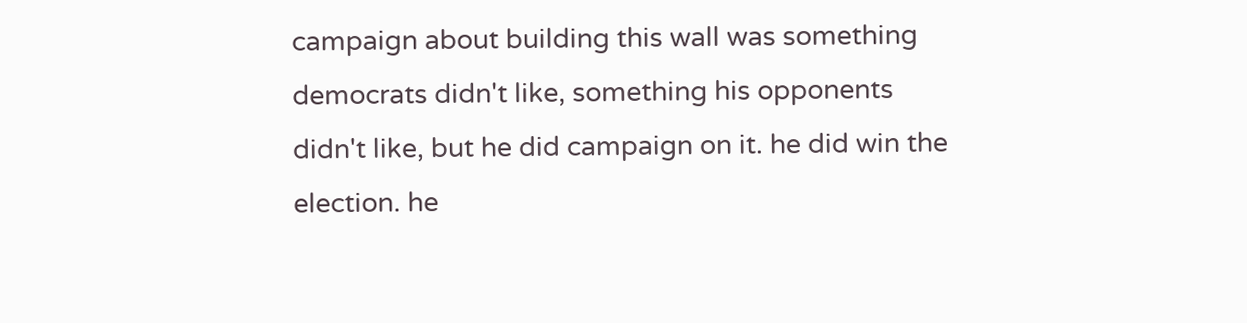campaign about building this wall was something democrats didn't like, something his opponents didn't like, but he did campaign on it. he did win the election. he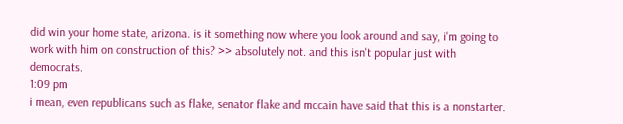did win your home state, arizona. is it something now where you look around and say, i'm going to work with him on construction of this? >> absolutely not. and this isn't popular just with democrats.
1:09 pm
i mean, even republicans such as flake, senator flake and mccain have said that this is a nonstarter.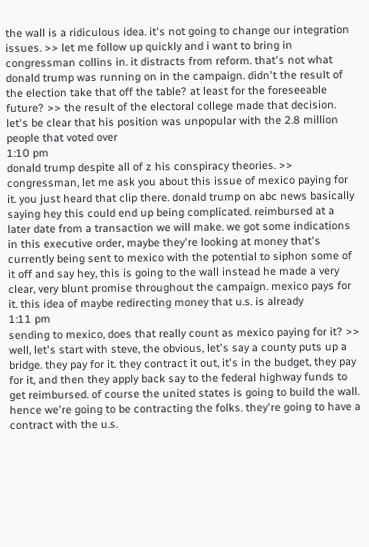the wall is a ridiculous idea. it's not going to change our integration issues. >> let me follow up quickly and i want to bring in congressman collins in. it distracts from reform. that's not what donald trump was running on in the campaign. didn't the result of the election take that off the table? at least for the foreseeable future? >> the result of the electoral college made that decision. let's be clear that his position was unpopular with the 2.8 million people that voted over
1:10 pm
donald trump despite all of z his conspiracy theories. >> congressman, let me ask you about this issue of mexico paying for it. you just heard that clip there. donald trump on abc news basically saying hey this could end up being complicated. reimbursed at a later date from a transaction we will make. we got some indications in this executive order, maybe they're looking at money that's currently being sent to mexico with the potential to siphon some of it off and say hey, this is going to the wall instead he made a very clear, very blunt promise throughout the campaign. mexico pays for it. this idea of maybe redirecting money that u.s. is already
1:11 pm
sending to mexico, does that really count as mexico paying for it? >> well, let's start with steve, the obvious, let's say a county puts up a bridge. they pay for it. they contract it out, it's in the budget, they pay for it, and then they apply back say to the federal highway funds to get reimbursed. of course the united states is going to build the wall. hence we're going to be contracting the folks. they're going to have a contract with the u.s.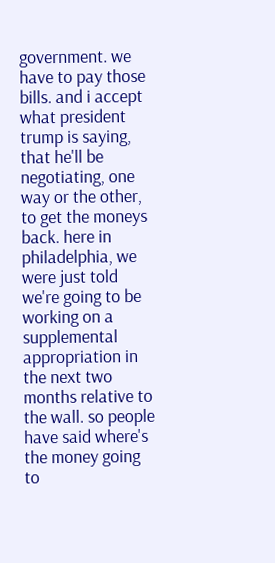government. we have to pay those bills. and i accept what president trump is saying, that he'll be negotiating, one way or the other, to get the moneys back. here in philadelphia, we were just told we're going to be working on a supplemental appropriation in the next two months relative to the wall. so people have said where's the money going to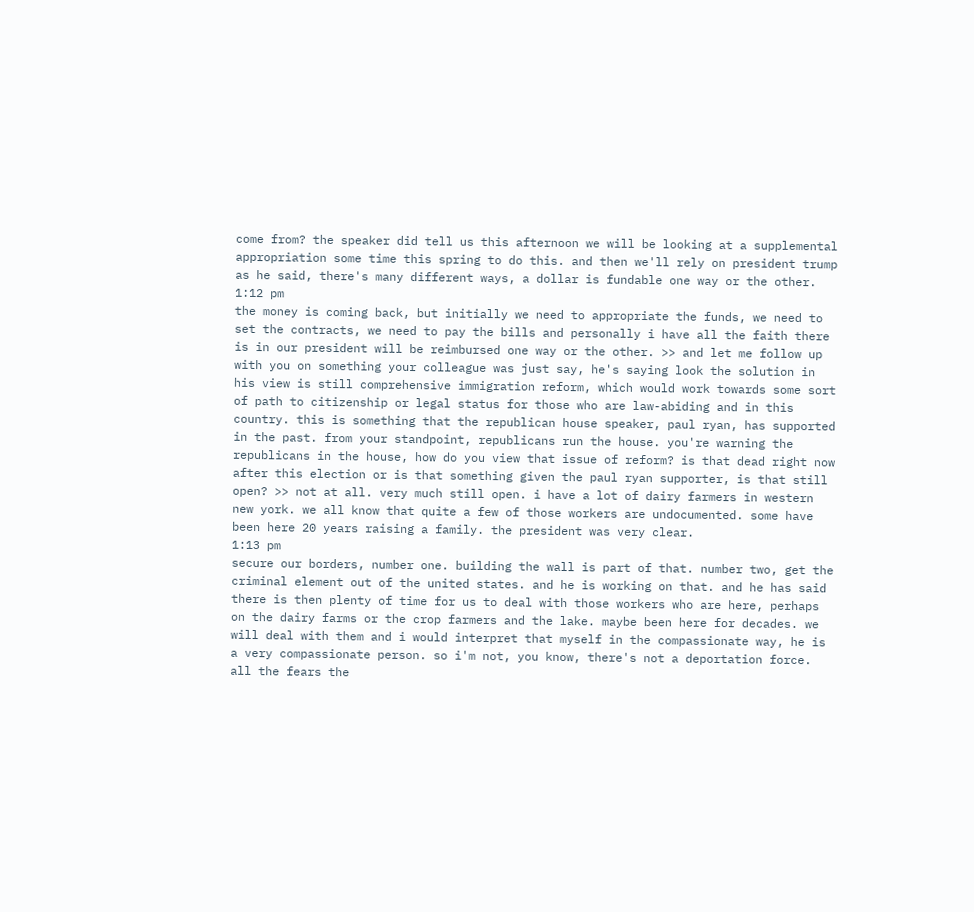come from? the speaker did tell us this afternoon we will be looking at a supplemental appropriation some time this spring to do this. and then we'll rely on president trump as he said, there's many different ways, a dollar is fundable one way or the other.
1:12 pm
the money is coming back, but initially we need to appropriate the funds, we need to set the contracts, we need to pay the bills and personally i have all the faith there is in our president will be reimbursed one way or the other. >> and let me follow up with you on something your colleague was just say, he's saying look the solution in his view is still comprehensive immigration reform, which would work towards some sort of path to citizenship or legal status for those who are law-abiding and in this country. this is something that the republican house speaker, paul ryan, has supported in the past. from your standpoint, republicans run the house. you're warning the republicans in the house, how do you view that issue of reform? is that dead right now after this election or is that something given the paul ryan supporter, is that still open? >> not at all. very much still open. i have a lot of dairy farmers in western new york. we all know that quite a few of those workers are undocumented. some have been here 20 years raising a family. the president was very clear.
1:13 pm
secure our borders, number one. building the wall is part of that. number two, get the criminal element out of the united states. and he is working on that. and he has said there is then plenty of time for us to deal with those workers who are here, perhaps on the dairy farms or the crop farmers and the lake. maybe been here for decades. we will deal with them and i would interpret that myself in the compassionate way, he is a very compassionate person. so i'm not, you know, there's not a deportation force. all the fears the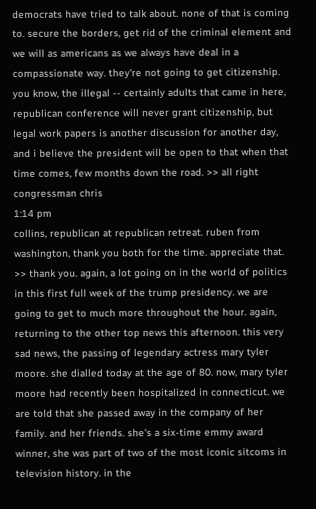democrats have tried to talk about. none of that is coming to. secure the borders, get rid of the criminal element and we will as americans as we always have deal in a compassionate way. they're not going to get citizenship. you know, the illegal -- certainly adults that came in here, republican conference will never grant citizenship, but legal work papers is another discussion for another day, and i believe the president will be open to that when that time comes, few months down the road. >> all right congressman chris
1:14 pm
collins, republican at republican retreat. ruben from washington, thank you both for the time. appreciate that. >> thank you. again, a lot going on in the world of politics in this first full week of the trump presidency. we are going to get to much more throughout the hour. again, returning to the other top news this afternoon. this very sad news, the passing of legendary actress mary tyler moore. she dialled today at the age of 80. now, mary tyler moore had recently been hospitalized in connecticut. we are told that she passed away in the company of her family. and her friends. she's a six-time emmy award winner, she was part of two of the most iconic sitcoms in television history. in the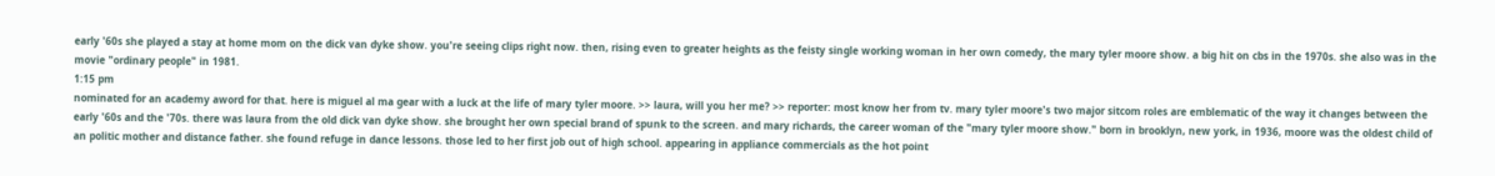early '60s she played a stay at home mom on the dick van dyke show. you're seeing clips right now. then, rising even to greater heights as the feisty single working woman in her own comedy, the mary tyler moore show. a big hit on cbs in the 1970s. she also was in the movie "ordinary people" in 1981.
1:15 pm
nominated for an academy aword for that. here is miguel al ma gear with a luck at the life of mary tyler moore. >> laura, will you her me? >> reporter: most know her from tv. mary tyler moore's two major sitcom roles are emblematic of the way it changes between the early '60s and the '70s. there was laura from the old dick van dyke show. she brought her own special brand of spunk to the screen. and mary richards, the career woman of the "mary tyler moore show." born in brooklyn, new york, in 1936, moore was the oldest child of an politic mother and distance father. she found refuge in dance lessons. those led to her first job out of high school. appearing in appliance commercials as the hot point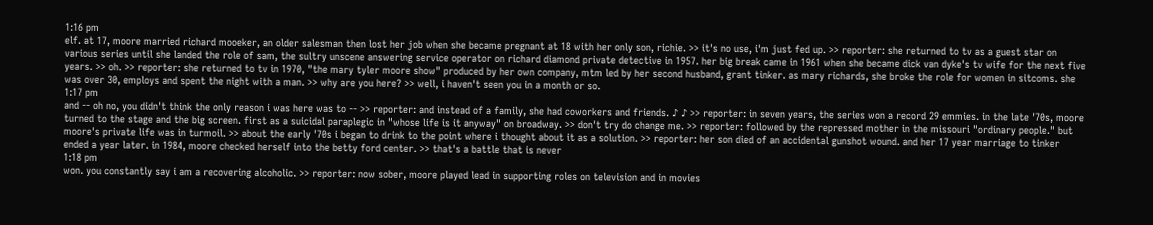1:16 pm
elf. at 17, moore married richard mooeker, an older salesman then lost her job when she became pregnant at 18 with her only son, richie. >> it's no use, i'm just fed up. >> reporter: she returned to tv as a guest star on various series until she landed the role of sam, the sultry unscene answering service operator on richard diamond private detective in 1957. her big break came in 1961 when she became dick van dyke's tv wife for the next five years. >> oh. >> reporter: she returned to tv in 1970, "the mary tyler moore show" produced by her own company, mtm led by her second husband, grant tinker. as mary richards, she broke the role for women in sitcoms. she was over 30, employs and spent the night with a man. >> why are you here? >> well, i haven't seen you in a month or so.
1:17 pm
and -- oh no, you didn't think the only reason i was here was to -- >> reporter: and instead of a family, she had coworkers and friends. ♪ ♪ >> reporter: in seven years, the series won a record 29 emmies. in the late '70s, moore turned to the stage and the big screen. first as a suicidal paraplegic in "whose life is it anyway" on broadway. >> don't try do change me. >> reporter: followed by the repressed mother in the missouri "ordinary people." but moore's private life was in turmoil. >> about the early '70s i began to drink to the point where i thought about it as a solution. >> reporter: her son died of an accidental gunshot wound. and her 17 year marriage to tinker ended a year later. in 1984, moore checked herself into the betty ford center. >> that's a battle that is never
1:18 pm
won. you constantly say i am a recovering alcoholic. >> reporter: now sober, moore played lead in supporting roles on television and in movies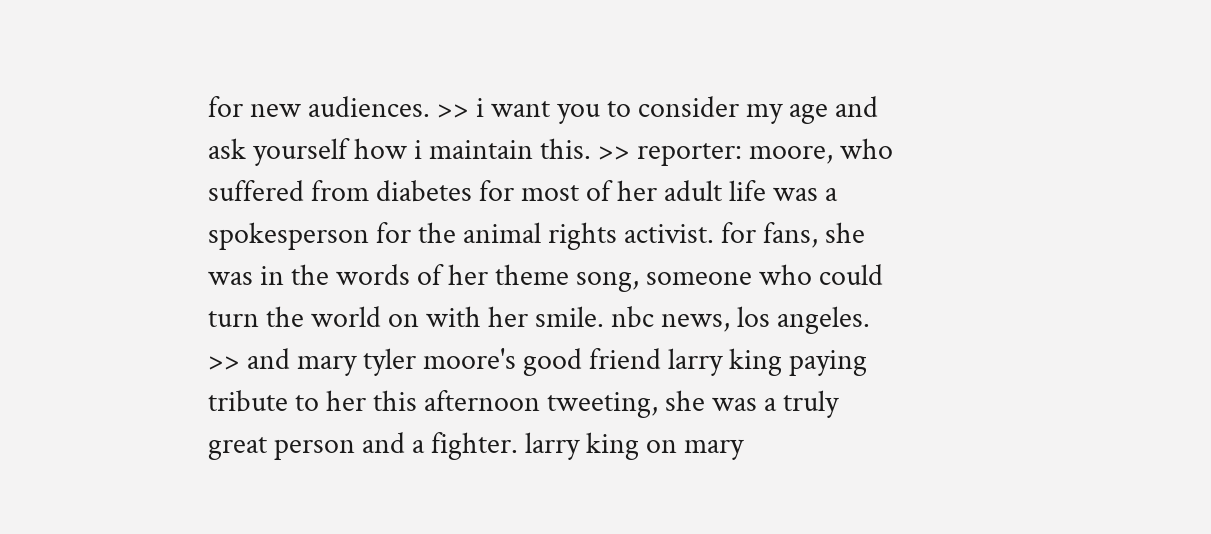for new audiences. >> i want you to consider my age and ask yourself how i maintain this. >> reporter: moore, who suffered from diabetes for most of her adult life was a spokesperson for the animal rights activist. for fans, she was in the words of her theme song, someone who could turn the world on with her smile. nbc news, los angeles. >> and mary tyler moore's good friend larry king paying tribute to her this afternoon tweeting, she was a truly great person and a fighter. larry king on mary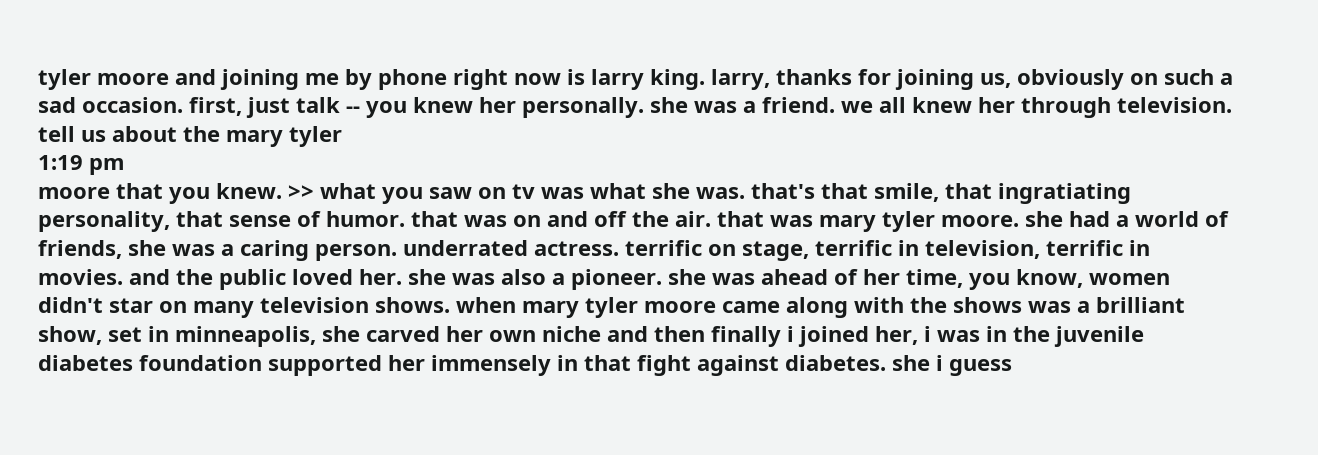tyler moore and joining me by phone right now is larry king. larry, thanks for joining us, obviously on such a sad occasion. first, just talk -- you knew her personally. she was a friend. we all knew her through television. tell us about the mary tyler
1:19 pm
moore that you knew. >> what you saw on tv was what she was. that's that smile, that ingratiating personality, that sense of humor. that was on and off the air. that was mary tyler moore. she had a world of friends, she was a caring person. underrated actress. terrific on stage, terrific in television, terrific in movies. and the public loved her. she was also a pioneer. she was ahead of her time, you know, women didn't star on many television shows. when mary tyler moore came along with the shows was a brilliant show, set in minneapolis, she carved her own niche and then finally i joined her, i was in the juvenile diabetes foundation supported her immensely in that fight against diabetes. she i guess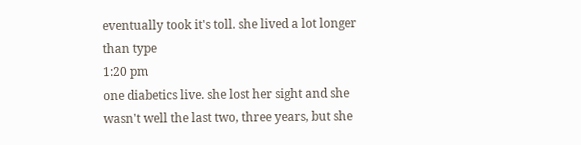eventually took it's toll. she lived a lot longer than type
1:20 pm
one diabetics live. she lost her sight and she wasn't well the last two, three years, but she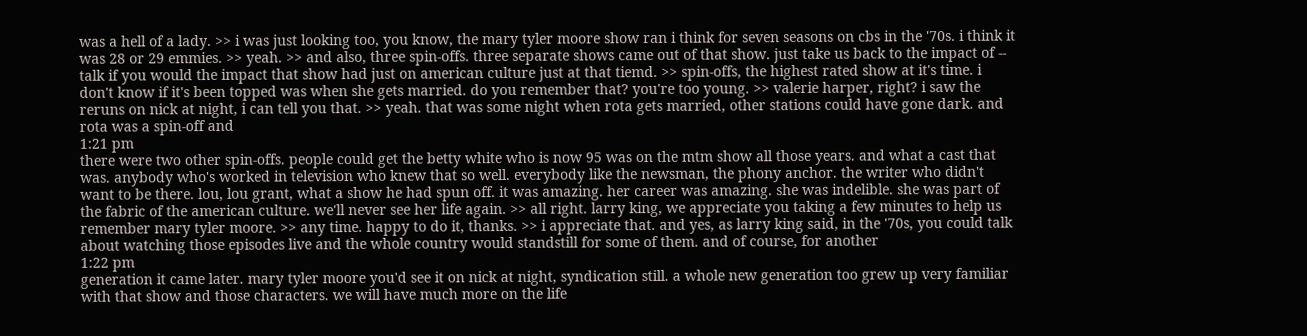was a hell of a lady. >> i was just looking too, you know, the mary tyler moore show ran i think for seven seasons on cbs in the '70s. i think it was 28 or 29 emmies. >> yeah. >> and also, three spin-offs. three separate shows came out of that show. just take us back to the impact of -- talk if you would the impact that show had just on american culture just at that tiemd. >> spin-offs, the highest rated show at it's time. i don't know if it's been topped was when she gets married. do you remember that? you're too young. >> valerie harper, right? i saw the reruns on nick at night, i can tell you that. >> yeah. that was some night when rota gets married, other stations could have gone dark. and rota was a spin-off and
1:21 pm
there were two other spin-offs. people could get the betty white who is now 95 was on the mtm show all those years. and what a cast that was. anybody who's worked in television who knew that so well. everybody like the newsman, the phony anchor. the writer who didn't want to be there. lou, lou grant, what a show he had spun off. it was amazing. her career was amazing. she was indelible. she was part of the fabric of the american culture. we'll never see her life again. >> all right. larry king, we appreciate you taking a few minutes to help us remember mary tyler moore. >> any time. happy to do it, thanks. >> i appreciate that. and yes, as larry king said, in the '70s, you could talk about watching those episodes live and the whole country would standstill for some of them. and of course, for another
1:22 pm
generation it came later. mary tyler moore you'd see it on nick at night, syndication still. a whole new generation too grew up very familiar with that show and those characters. we will have much more on the life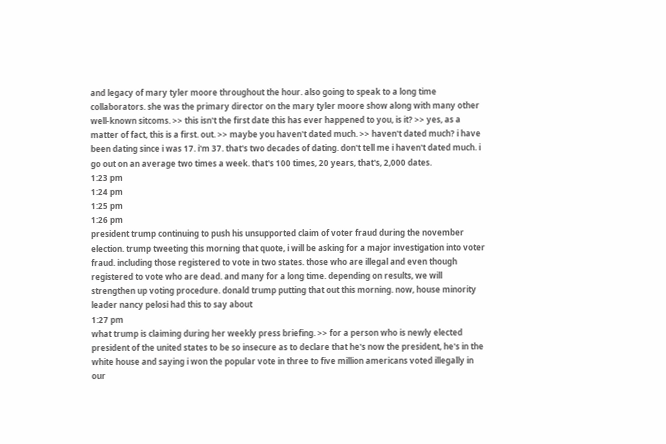and legacy of mary tyler moore throughout the hour. also going to speak to a long time collaborators. she was the primary director on the mary tyler moore show along with many other well-known sitcoms. >> this isn't the first date this has ever happened to you, is it? >> yes, as a matter of fact, this is a first. out. >> maybe you haven't dated much. >> haven't dated much? i have been dating since i was 17. i'm 37. that's two decades of dating. don't tell me i haven't dated much. i go out on an average two times a week. that's 100 times, 20 years, that's, 2,000 dates.
1:23 pm
1:24 pm
1:25 pm
1:26 pm
president trump continuing to push his unsupported claim of voter fraud during the november election. trump tweeting this morning that quote, i will be asking for a major investigation into voter fraud. including those registered to vote in two states. those who are illegal and even though registered to vote who are dead. and many for a long time. depending on results, we will strengthen up voting procedure. donald trump putting that out this morning. now, house minority leader nancy pelosi had this to say about
1:27 pm
what trump is claiming during her weekly press briefing. >> for a person who is newly elected president of the united states to be so insecure as to declare that he's now the president, he's in the white house and saying i won the popular vote in three to five million americans voted illegally in our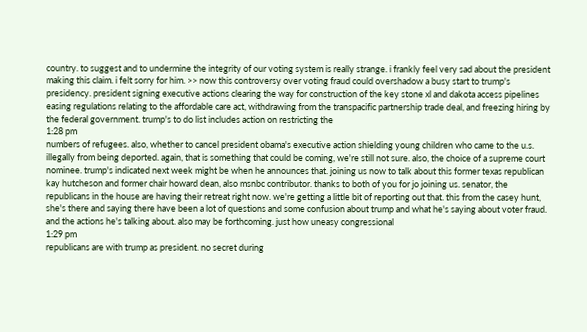country. to suggest and to undermine the integrity of our voting system is really strange. i frankly feel very sad about the president making this claim. i felt sorry for him. >> now this controversy over voting fraud could overshadow a busy start to trump's presidency. president signing executive actions clearing the way for construction of the key stone xl and dakota access pipelines easing regulations relating to the affordable care act, withdrawing from the transpacific partnership trade deal, and freezing hiring by the federal government. trump's to do list includes action on restricting the
1:28 pm
numbers of refugees. also, whether to cancel president obama's executive action shielding young children who came to the u.s. illegally from being deported. again, that is something that could be coming, we're still not sure. also, the choice of a supreme court nominee. trump's indicated next week might be when he announces that. joining us now to talk about this former texas republican kay hutcheson and former chair howard dean, also msnbc contributor. thanks to both of you for jo joining us. senator, the republicans in the house are having their retreat right now. we're getting a little bit of reporting out that. this from the casey hunt, she's there and saying there have been a lot of questions and some confusion about trump and what he's saying about voter fraud. and the actions he's talking about. also may be forthcoming. just how uneasy congressional
1:29 pm
republicans are with trump as president. no secret during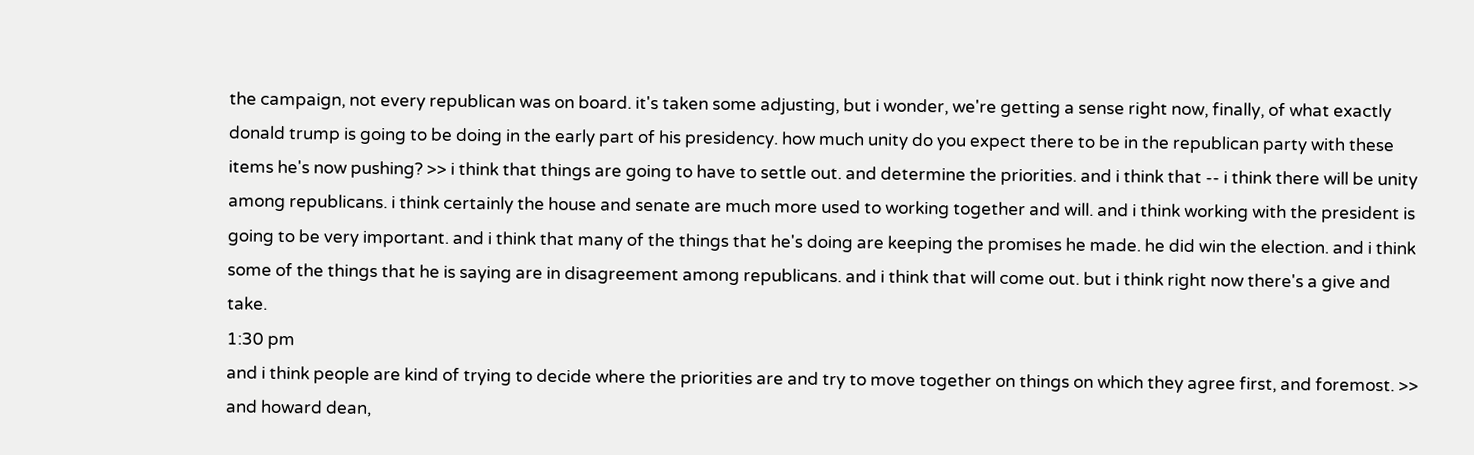the campaign, not every republican was on board. it's taken some adjusting, but i wonder, we're getting a sense right now, finally, of what exactly donald trump is going to be doing in the early part of his presidency. how much unity do you expect there to be in the republican party with these items he's now pushing? >> i think that things are going to have to settle out. and determine the priorities. and i think that -- i think there will be unity among republicans. i think certainly the house and senate are much more used to working together and will. and i think working with the president is going to be very important. and i think that many of the things that he's doing are keeping the promises he made. he did win the election. and i think some of the things that he is saying are in disagreement among republicans. and i think that will come out. but i think right now there's a give and take.
1:30 pm
and i think people are kind of trying to decide where the priorities are and try to move together on things on which they agree first, and foremost. >> and howard dean,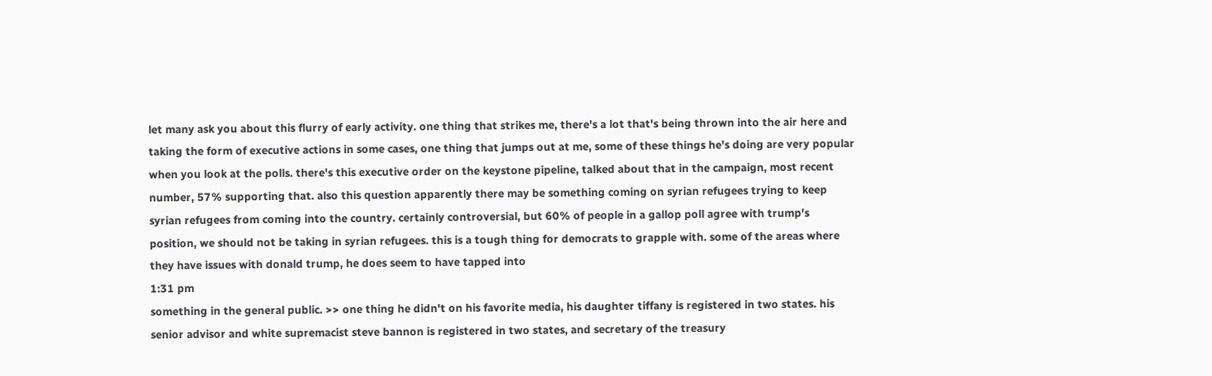let many ask you about this flurry of early activity. one thing that strikes me, there's a lot that's being thrown into the air here and taking the form of executive actions in some cases, one thing that jumps out at me, some of these things he's doing are very popular when you look at the polls. there's this executive order on the keystone pipeline, talked about that in the campaign, most recent number, 57% supporting that. also this question apparently there may be something coming on syrian refugees trying to keep syrian refugees from coming into the country. certainly controversial, but 60% of people in a gallop poll agree with trump's position, we should not be taking in syrian refugees. this is a tough thing for democrats to grapple with. some of the areas where they have issues with donald trump, he does seem to have tapped into
1:31 pm
something in the general public. >> one thing he didn't on his favorite media, his daughter tiffany is registered in two states. his senior advisor and white supremacist steve bannon is registered in two states, and secretary of the treasury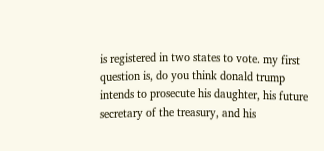is registered in two states to vote. my first question is, do you think donald trump intends to prosecute his daughter, his future secretary of the treasury, and his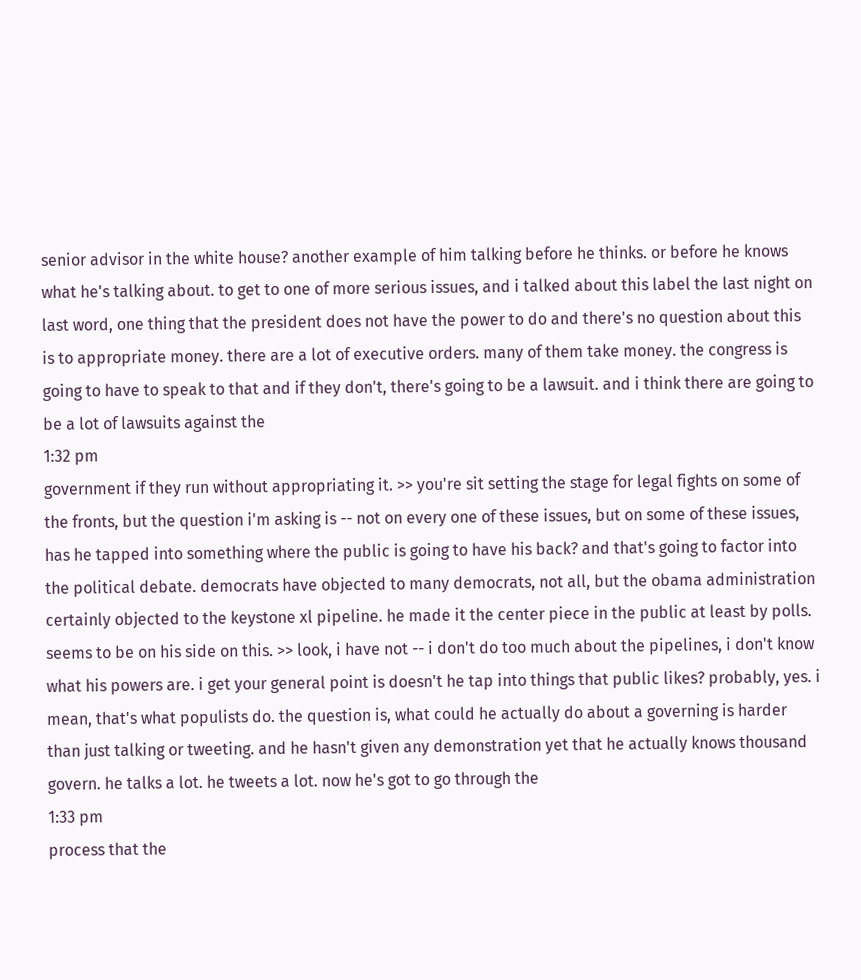senior advisor in the white house? another example of him talking before he thinks. or before he knows what he's talking about. to get to one of more serious issues, and i talked about this label the last night on last word, one thing that the president does not have the power to do and there's no question about this is to appropriate money. there are a lot of executive orders. many of them take money. the congress is going to have to speak to that and if they don't, there's going to be a lawsuit. and i think there are going to be a lot of lawsuits against the
1:32 pm
government if they run without appropriating it. >> you're sit setting the stage for legal fights on some of the fronts, but the question i'm asking is -- not on every one of these issues, but on some of these issues, has he tapped into something where the public is going to have his back? and that's going to factor into the political debate. democrats have objected to many democrats, not all, but the obama administration certainly objected to the keystone xl pipeline. he made it the center piece in the public at least by polls. seems to be on his side on this. >> look, i have not -- i don't do too much about the pipelines, i don't know what his powers are. i get your general point is doesn't he tap into things that public likes? probably, yes. i mean, that's what populists do. the question is, what could he actually do about a governing is harder than just talking or tweeting. and he hasn't given any demonstration yet that he actually knows thousand govern. he talks a lot. he tweets a lot. now he's got to go through the
1:33 pm
process that the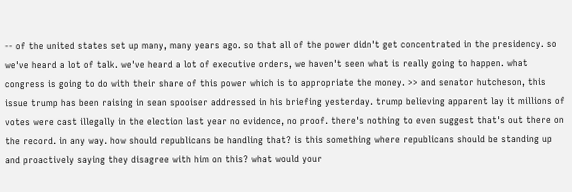-- of the united states set up many, many years ago. so that all of the power didn't get concentrated in the presidency. so we've heard a lot of talk. we've heard a lot of executive orders, we haven't seen what is really going to happen. what congress is going to do with their share of this power which is to appropriate the money. >> and senator hutcheson, this issue trump has been raising in sean spooiser addressed in his briefing yesterday. trump believing apparent lay it millions of votes were cast illegally in the election last year no evidence, no proof. there's nothing to even suggest that's out there on the record. in any way. how should republicans be handling that? is this something where republicans should be standing up and proactively saying they disagree with him on this? what would your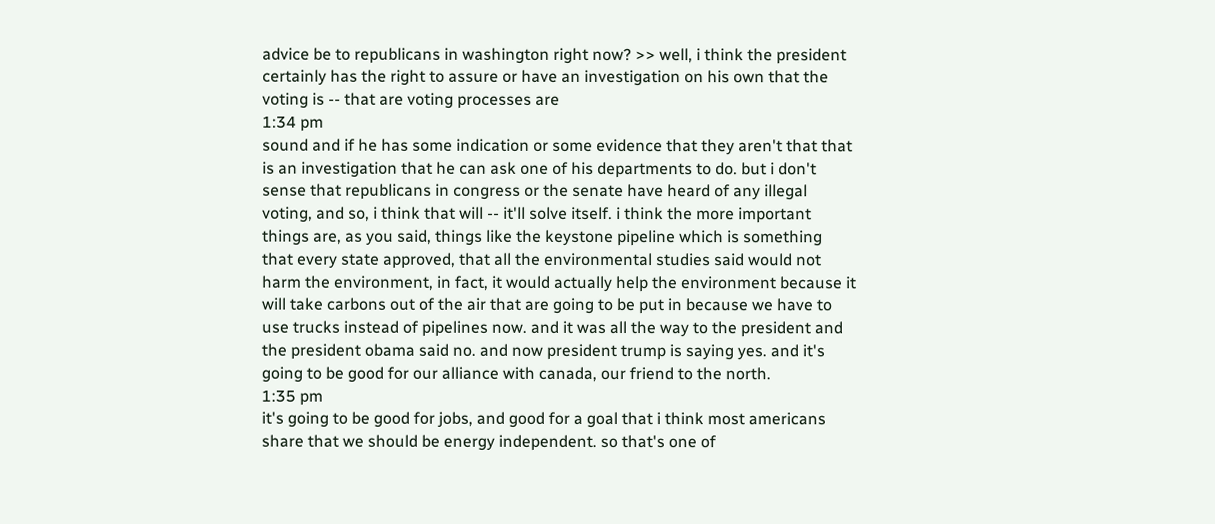advice be to republicans in washington right now? >> well, i think the president certainly has the right to assure or have an investigation on his own that the voting is -- that are voting processes are
1:34 pm
sound and if he has some indication or some evidence that they aren't that that is an investigation that he can ask one of his departments to do. but i don't sense that republicans in congress or the senate have heard of any illegal voting, and so, i think that will -- it'll solve itself. i think the more important things are, as you said, things like the keystone pipeline which is something that every state approved, that all the environmental studies said would not harm the environment, in fact, it would actually help the environment because it will take carbons out of the air that are going to be put in because we have to use trucks instead of pipelines now. and it was all the way to the president and the president obama said no. and now president trump is saying yes. and it's going to be good for our alliance with canada, our friend to the north.
1:35 pm
it's going to be good for jobs, and good for a goal that i think most americans share that we should be energy independent. so that's one of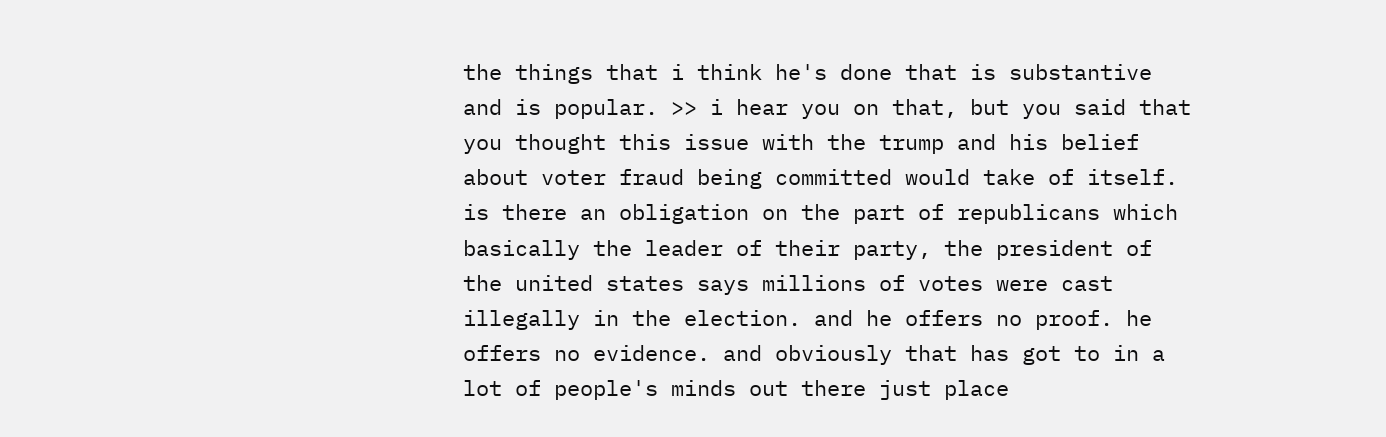the things that i think he's done that is substantive and is popular. >> i hear you on that, but you said that you thought this issue with the trump and his belief about voter fraud being committed would take of itself. is there an obligation on the part of republicans which basically the leader of their party, the president of the united states says millions of votes were cast illegally in the election. and he offers no proof. he offers no evidence. and obviously that has got to in a lot of people's minds out there just place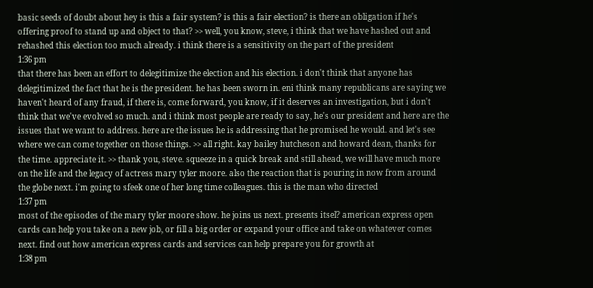basic seeds of doubt about hey is this a fair system? is this a fair election? is there an obligation if he's offering proof to stand up and object to that? >> well, you know, steve, i think that we have hashed out and rehashed this election too much already. i think there is a sensitivity on the part of the president
1:36 pm
that there has been an effort to delegitimize the election and his election. i don't think that anyone has delegitimized the fact that he is the president. he has been sworn in. eni think many republicans are saying we haven't heard of any fraud, if there is, come forward, you know, if it deserves an investigation, but i don't think that we've evolved so much. and i think most people are ready to say, he's our president and here are the issues that we want to address. here are the issues he is addressing that he promised he would. and let's see where we can come together on those things. >> all right. kay bailey hutcheson and howard dean, thanks for the time. appreciate it. >> thank you, steve. squeeze in a quick break and still ahead, we will have much more on the life and the legacy of actress mary tyler moore. also the reaction that is pouring in now from around the globe next. i'm going to sfeek one of her long time colleagues. this is the man who directed
1:37 pm
most of the episodes of the mary tyler moore show. he joins us next. presents itsel? american express open cards can help you take on a new job, or fill a big order or expand your office and take on whatever comes next. find out how american express cards and services can help prepare you for growth at
1:38 pm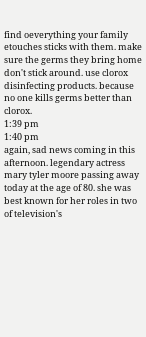find oeverything your family etouches sticks with them. make sure the germs they bring home don't stick around. use clorox disinfecting products. because no one kills germs better than clorox.
1:39 pm
1:40 pm
again, sad news coming in this afternoon. legendary actress mary tyler moore passing away today at the age of 80. she was best known for her roles in two of television's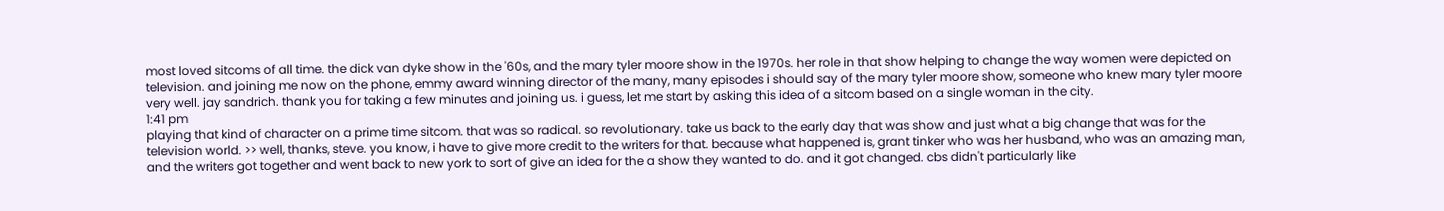most loved sitcoms of all time. the dick van dyke show in the '60s, and the mary tyler moore show in the 1970s. her role in that show helping to change the way women were depicted on television. and joining me now on the phone, emmy award winning director of the many, many episodes i should say of the mary tyler moore show, someone who knew mary tyler moore very well. jay sandrich. thank you for taking a few minutes and joining us. i guess, let me start by asking this idea of a sitcom based on a single woman in the city.
1:41 pm
playing that kind of character on a prime time sitcom. that was so radical. so revolutionary. take us back to the early day that was show and just what a big change that was for the television world. >> well, thanks, steve. you know, i have to give more credit to the writers for that. because what happened is, grant tinker who was her husband, who was an amazing man, and the writers got together and went back to new york to sort of give an idea for the a show they wanted to do. and it got changed. cbs didn't particularly like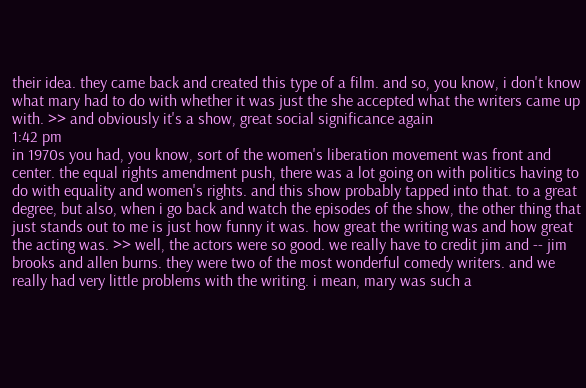their idea. they came back and created this type of a film. and so, you know, i don't know what mary had to do with whether it was just the she accepted what the writers came up with. >> and obviously it's a show, great social significance again
1:42 pm
in 1970s you had, you know, sort of the women's liberation movement was front and center. the equal rights amendment push, there was a lot going on with politics having to do with equality and women's rights. and this show probably tapped into that. to a great degree, but also, when i go back and watch the episodes of the show, the other thing that just stands out to me is just how funny it was. how great the writing was and how great the acting was. >> well, the actors were so good. we really have to credit jim and -- jim brooks and allen burns. they were two of the most wonderful comedy writers. and we really had very little problems with the writing. i mean, mary was such a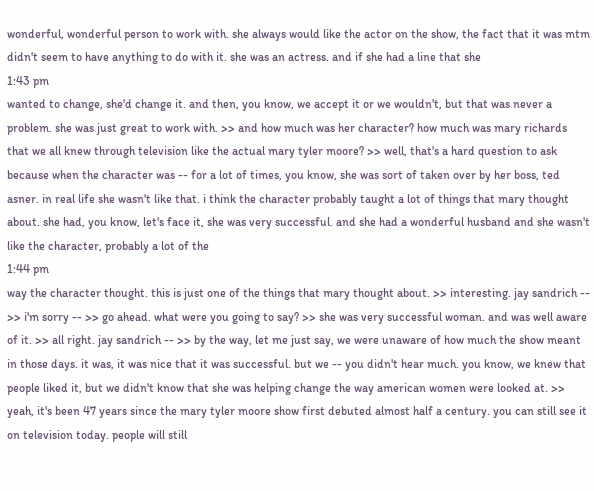wonderful, wonderful person to work with. she always would like the actor on the show, the fact that it was mtm didn't seem to have anything to do with it. she was an actress. and if she had a line that she
1:43 pm
wanted to change, she'd change it. and then, you know, we accept it or we wouldn't, but that was never a problem. she was just great to work with. >> and how much was her character? how much was mary richards that we all knew through television like the actual mary tyler moore? >> well, that's a hard question to ask because when the character was -- for a lot of times, you know, she was sort of taken over by her boss, ted asner. in real life she wasn't like that. i think the character probably taught a lot of things that mary thought about. she had, you know, let's face it, she was very successful. and she had a wonderful husband and she wasn't like the character, probably a lot of the
1:44 pm
way the character thought. this is just one of the things that mary thought about. >> interesting. jay sandrich -- >> i'm sorry -- >> go ahead. what were you going to say? >> she was very successful woman. and was well aware of it. >> all right. jay sandrich -- >> by the way, let me just say, we were unaware of how much the show meant in those days. it was, it was nice that it was successful. but we -- you didn't hear much. you know, we knew that people liked it, but we didn't know that she was helping change the way american women were looked at. >> yeah, it's been 47 years since the mary tyler moore show first debuted almost half a century. you can still see it on television today. people will still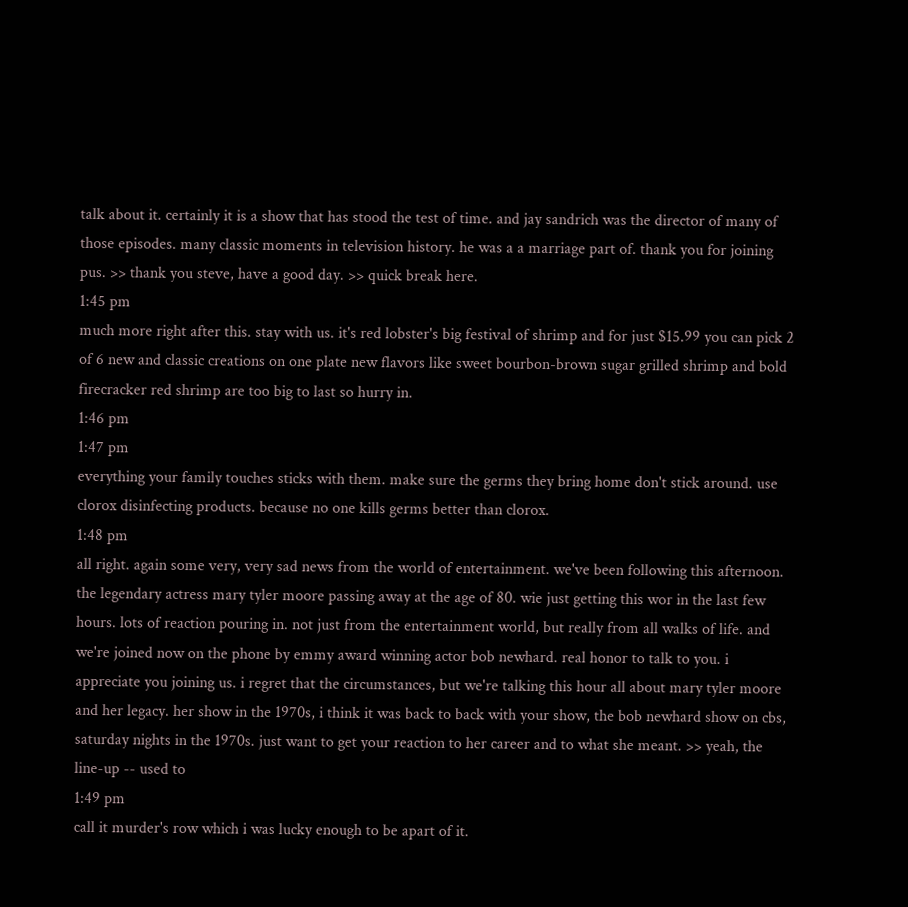talk about it. certainly it is a show that has stood the test of time. and jay sandrich was the director of many of those episodes. many classic moments in television history. he was a a marriage part of. thank you for joining pus. >> thank you steve, have a good day. >> quick break here.
1:45 pm
much more right after this. stay with us. it's red lobster's big festival of shrimp and for just $15.99 you can pick 2 of 6 new and classic creations on one plate new flavors like sweet bourbon-brown sugar grilled shrimp and bold firecracker red shrimp are too big to last so hurry in.
1:46 pm
1:47 pm
everything your family touches sticks with them. make sure the germs they bring home don't stick around. use clorox disinfecting products. because no one kills germs better than clorox.
1:48 pm
all right. again some very, very sad news from the world of entertainment. we've been following this afternoon. the legendary actress mary tyler moore passing away at the age of 80. wie just getting this wor in the last few hours. lots of reaction pouring in. not just from the entertainment world, but really from all walks of life. and we're joined now on the phone by emmy award winning actor bob newhard. real honor to talk to you. i appreciate you joining us. i regret that the circumstances, but we're talking this hour all about mary tyler moore and her legacy. her show in the 1970s, i think it was back to back with your show, the bob newhard show on cbs, saturday nights in the 1970s. just want to get your reaction to her career and to what she meant. >> yeah, the line-up -- used to
1:49 pm
call it murder's row which i was lucky enough to be apart of it.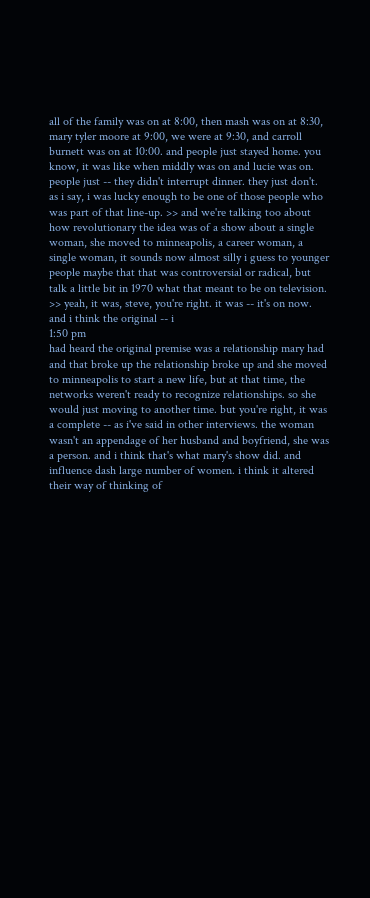all of the family was on at 8:00, then mash was on at 8:30, mary tyler moore at 9:00, we were at 9:30, and carroll burnett was on at 10:00. and people just stayed home. you know, it was like when middly was on and lucie was on. people just -- they didn't interrupt dinner. they just don't. as i say, i was lucky enough to be one of those people who was part of that line-up. >> and we're talking too about how revolutionary the idea was of a show about a single woman, she moved to minneapolis, a career woman, a single woman, it sounds now almost silly i guess to younger people maybe that that was controversial or radical, but talk a little bit in 1970 what that meant to be on television. >> yeah, it was, steve, you're right. it was -- it's on now. and i think the original -- i
1:50 pm
had heard the original premise was a relationship mary had and that broke up the relationship broke up and she moved to minneapolis to start a new life, but at that time, the networks weren't ready to recognize relationships. so she would just moving to another time. but you're right, it was a complete -- as i've said in other interviews. the woman wasn't an appendage of her husband and boyfriend, she was a person. and i think that's what mary's show did. and influence dash large number of women. i think it altered their way of thinking of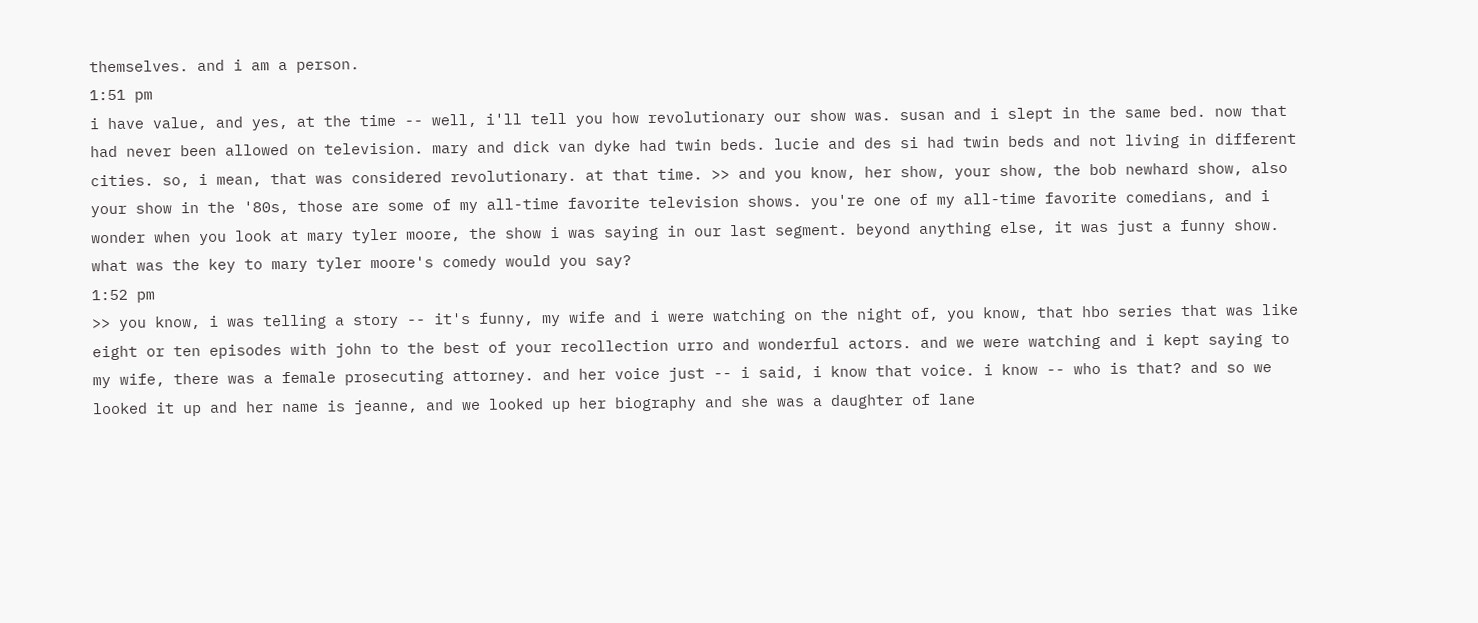themselves. and i am a person.
1:51 pm
i have value, and yes, at the time -- well, i'll tell you how revolutionary our show was. susan and i slept in the same bed. now that had never been allowed on television. mary and dick van dyke had twin beds. lucie and des si had twin beds and not living in different cities. so, i mean, that was considered revolutionary. at that time. >> and you know, her show, your show, the bob newhard show, also your show in the '80s, those are some of my all-time favorite television shows. you're one of my all-time favorite comedians, and i wonder when you look at mary tyler moore, the show i was saying in our last segment. beyond anything else, it was just a funny show. what was the key to mary tyler moore's comedy would you say?
1:52 pm
>> you know, i was telling a story -- it's funny, my wife and i were watching on the night of, you know, that hbo series that was like eight or ten episodes with john to the best of your recollection urro and wonderful actors. and we were watching and i kept saying to my wife, there was a female prosecuting attorney. and her voice just -- i said, i know that voice. i know -- who is that? and so we looked it up and her name is jeanne, and we looked up her biography and she was a daughter of lane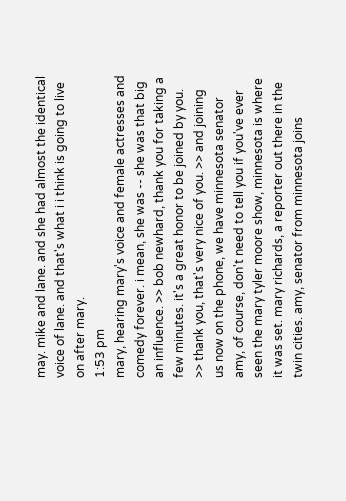may. mike and lane. and she had almost the identical voice of lane. and that's what i i think is going to live on after mary.
1:53 pm
mary, hearing mary's voice and female actresses and comedy forever. i mean, she was -- she was that big an influence. >> bob newhard, thank you for taking a few minutes. it's a great honor to be joined by you. >> thank you, that's very nice of you. >> and joining us now on the phone, we have minnesota senator amy, of course, don't need to tell you if you've ever seen the mary tyler moore show, minnesota is where it was set. mary richards, a reporter out there in the twin cities. amy, senator from minnesota joins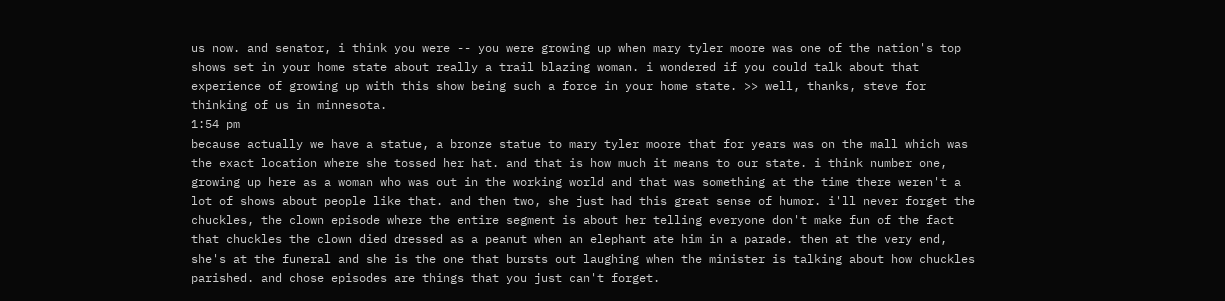us now. and senator, i think you were -- you were growing up when mary tyler moore was one of the nation's top shows set in your home state about really a trail blazing woman. i wondered if you could talk about that experience of growing up with this show being such a force in your home state. >> well, thanks, steve for thinking of us in minnesota.
1:54 pm
because actually we have a statue, a bronze statue to mary tyler moore that for years was on the mall which was the exact location where she tossed her hat. and that is how much it means to our state. i think number one, growing up here as a woman who was out in the working world and that was something at the time there weren't a lot of shows about people like that. and then two, she just had this great sense of humor. i'll never forget the chuckles, the clown episode where the entire segment is about her telling everyone don't make fun of the fact that chuckles the clown died dressed as a peanut when an elephant ate him in a parade. then at the very end, she's at the funeral and she is the one that bursts out laughing when the minister is talking about how chuckles parished. and chose episodes are things that you just can't forget.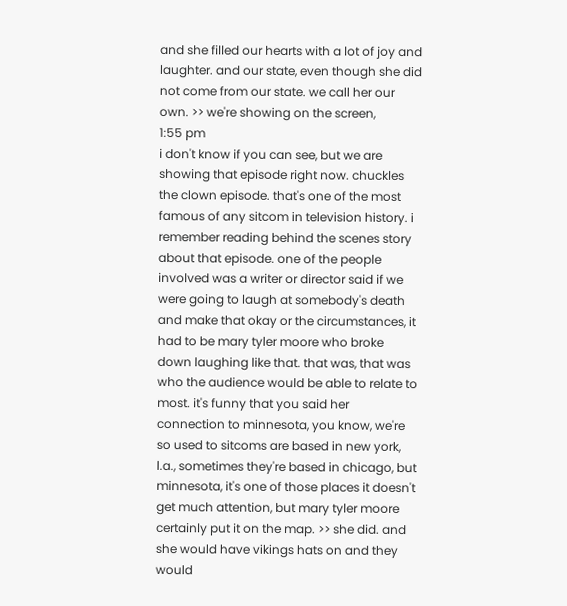and she filled our hearts with a lot of joy and laughter. and our state, even though she did not come from our state. we call her our own. >> we're showing on the screen,
1:55 pm
i don't know if you can see, but we are showing that episode right now. chuckles the clown episode. that's one of the most famous of any sitcom in television history. i remember reading behind the scenes story about that episode. one of the people involved was a writer or director said if we were going to laugh at somebody's death and make that okay or the circumstances, it had to be mary tyler moore who broke down laughing like that. that was, that was who the audience would be able to relate to most. it's funny that you said her connection to minnesota, you know, we're so used to sitcoms are based in new york, l.a., sometimes they're based in chicago, but minnesota, it's one of those places it doesn't get much attention, but mary tyler moore certainly put it on the map. >> she did. and she would have vikings hats on and they would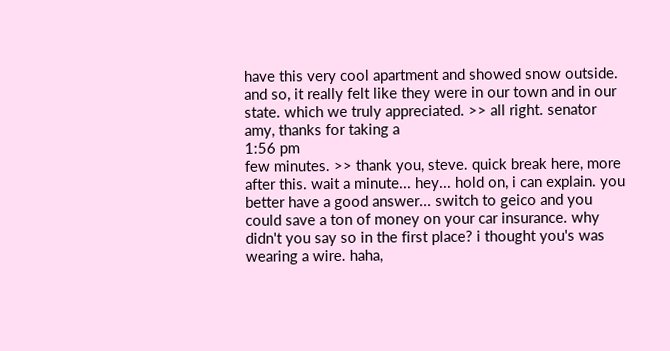have this very cool apartment and showed snow outside. and so, it really felt like they were in our town and in our state. which we truly appreciated. >> all right. senator amy, thanks for taking a
1:56 pm
few minutes. >> thank you, steve. quick break here, more after this. wait a minute... hey... hold on, i can explain. you better have a good answer... switch to geico and you could save a ton of money on your car insurance. why didn't you say so in the first place? i thought you's was wearing a wire. haha,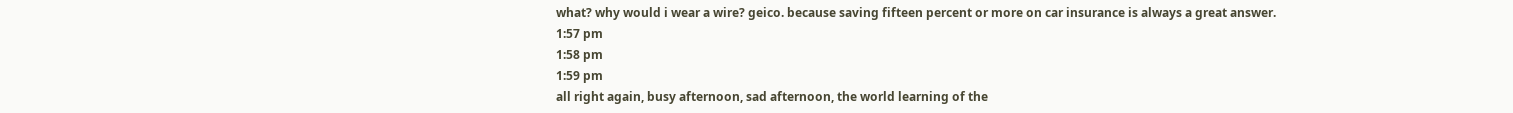what? why would i wear a wire? geico. because saving fifteen percent or more on car insurance is always a great answer.
1:57 pm
1:58 pm
1:59 pm
all right again, busy afternoon, sad afternoon, the world learning of the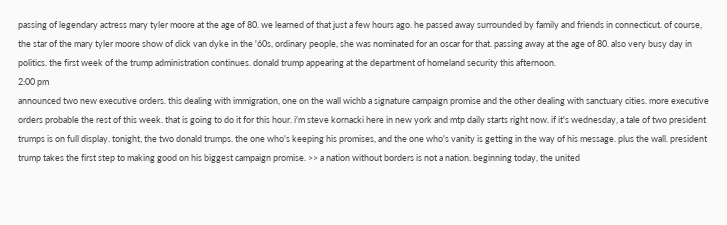passing of legendary actress mary tyler moore at the age of 80. we learned of that just a few hours ago. he passed away surrounded by family and friends in connecticut. of course, the star of the mary tyler moore show of dick van dyke in the '60s, ordinary people, she was nominated for an oscar for that. passing away at the age of 80. also very busy day in politics. the first week of the trump administration continues. donald trump appearing at the department of homeland security this afternoon.
2:00 pm
announced two new executive orders. this dealing with immigration, one on the wall wichb a signature campaign promise and the other dealing with sanctuary cities. more executive orders probable the rest of this week. that is going to do it for this hour. i'm steve kornacki here in new york and mtp daily starts right now. if it's wednesday, a tale of two president trumps is on full display. tonight, the two donald trumps. the one who's keeping his promises, and the one who's vanity is getting in the way of his message. plus the wall. president trump takes the first step to making good on his biggest campaign promise. >> a nation without borders is not a nation. beginning today, the united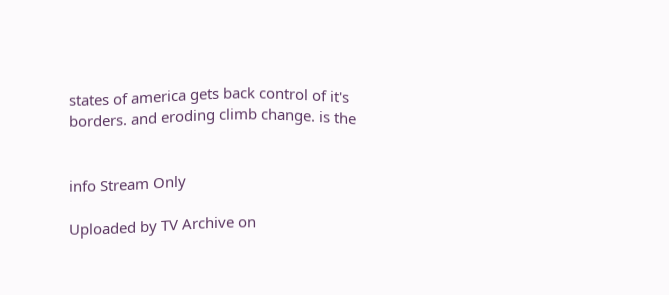states of america gets back control of it's borders. and eroding climb change. is the


info Stream Only

Uploaded by TV Archive on